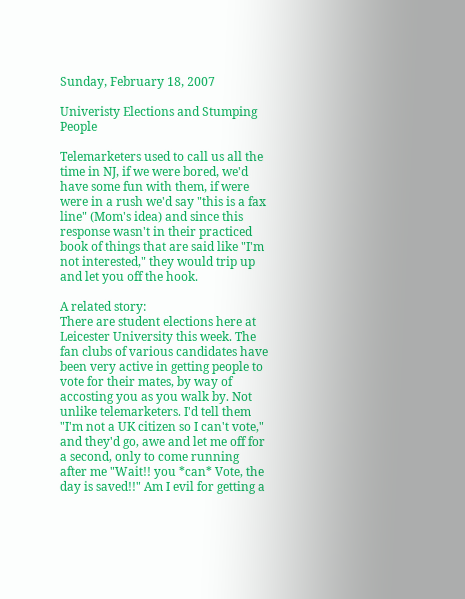Sunday, February 18, 2007

Univeristy Elections and Stumping People

Telemarketers used to call us all the time in NJ, if we were bored, we'd have some fun with them, if were were in a rush we'd say "this is a fax line" (Mom's idea) and since this response wasn't in their practiced book of things that are said like "I'm not interested," they would trip up and let you off the hook.

A related story:
There are student elections here at Leicester University this week. The fan clubs of various candidates have been very active in getting people to vote for their mates, by way of accosting you as you walk by. Not unlike telemarketers. I'd tell them "I'm not a UK citizen so I can't vote," and they'd go, awe and let me off for a second, only to come running after me "Wait!! you *can* Vote, the day is saved!!" Am I evil for getting a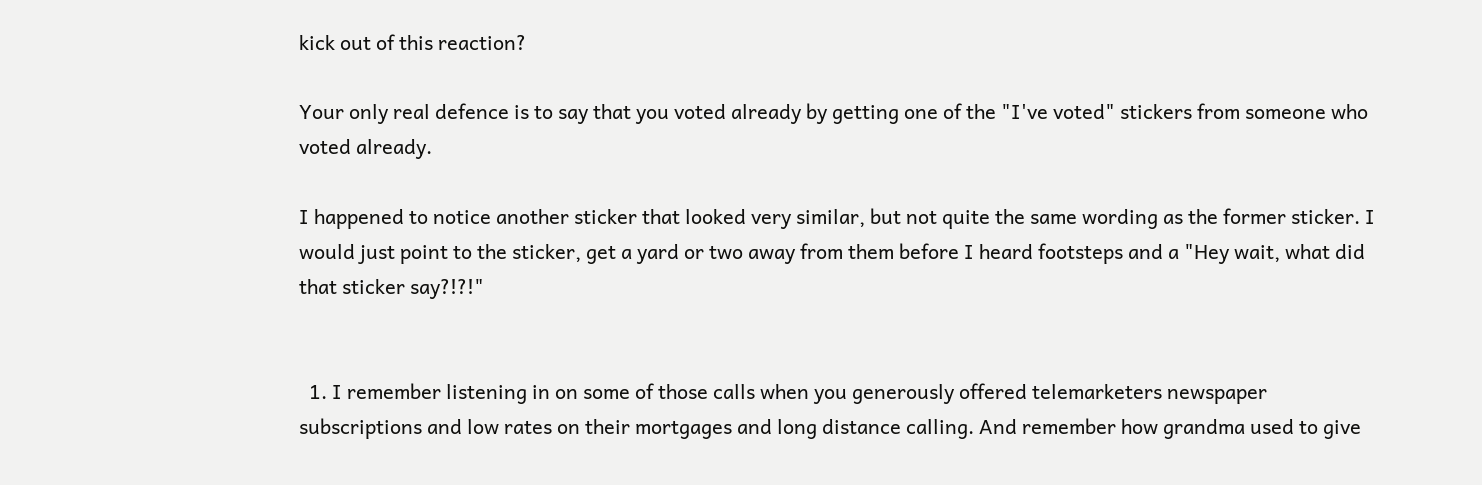kick out of this reaction?

Your only real defence is to say that you voted already by getting one of the "I've voted" stickers from someone who voted already.

I happened to notice another sticker that looked very similar, but not quite the same wording as the former sticker. I would just point to the sticker, get a yard or two away from them before I heard footsteps and a "Hey wait, what did that sticker say?!?!"


  1. I remember listening in on some of those calls when you generously offered telemarketers newspaper subscriptions and low rates on their mortgages and long distance calling. And remember how grandma used to give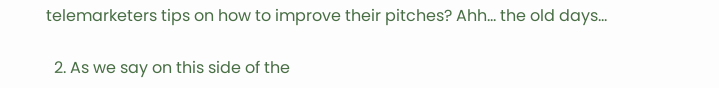telemarketers tips on how to improve their pitches? Ahh… the old days…

  2. As we say on this side of the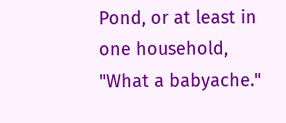Pond, or at least in one household, "What a babyache."